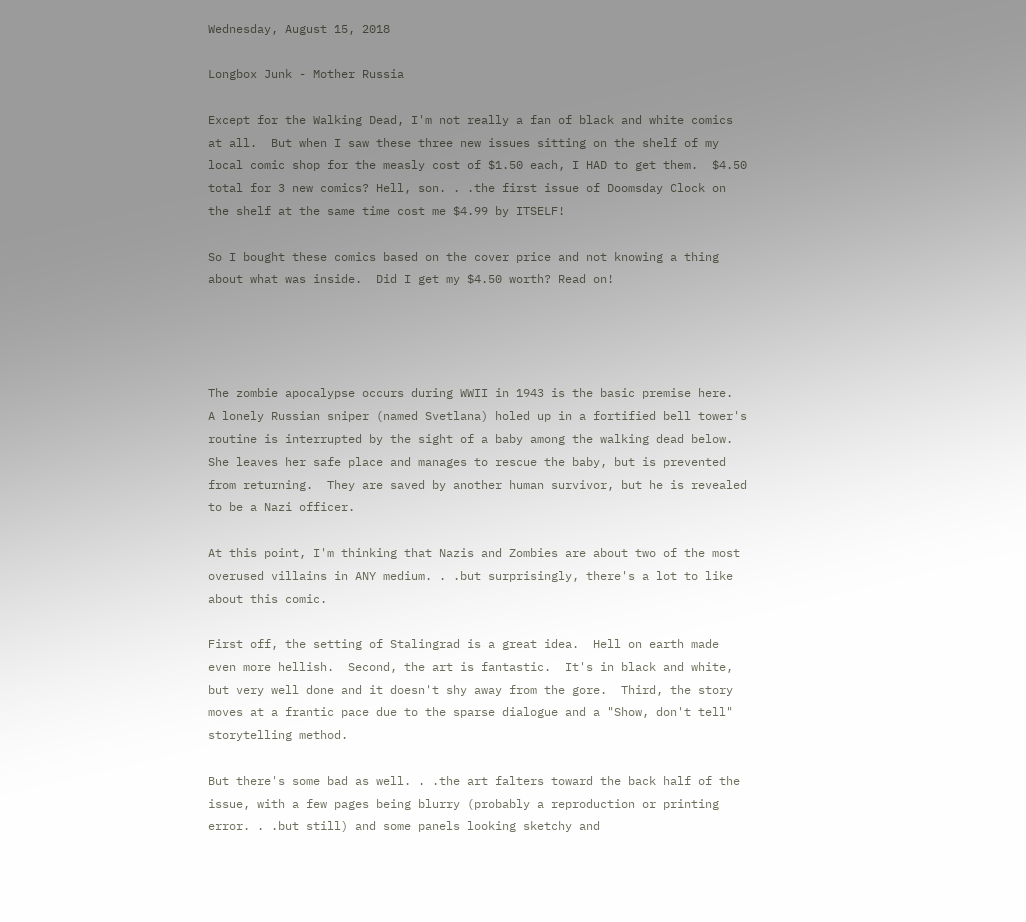Wednesday, August 15, 2018

Longbox Junk - Mother Russia

Except for the Walking Dead, I'm not really a fan of black and white comics at all.  But when I saw these three new issues sitting on the shelf of my local comic shop for the measly cost of $1.50 each, I HAD to get them.  $4.50 total for 3 new comics? Hell, son. . .the first issue of Doomsday Clock on the shelf at the same time cost me $4.99 by ITSELF!

So I bought these comics based on the cover price and not knowing a thing about what was inside.  Did I get my $4.50 worth? Read on!




The zombie apocalypse occurs during WWII in 1943 is the basic premise here.  A lonely Russian sniper (named Svetlana) holed up in a fortified bell tower's routine is interrupted by the sight of a baby among the walking dead below.  She leaves her safe place and manages to rescue the baby, but is prevented from returning.  They are saved by another human survivor, but he is revealed to be a Nazi officer.

At this point, I'm thinking that Nazis and Zombies are about two of the most overused villains in ANY medium. . .but surprisingly, there's a lot to like about this comic.

First off, the setting of Stalingrad is a great idea.  Hell on earth made even more hellish.  Second, the art is fantastic.  It's in black and white, but very well done and it doesn't shy away from the gore.  Third, the story moves at a frantic pace due to the sparse dialogue and a "Show, don't tell" storytelling method.

But there's some bad as well. . .the art falters toward the back half of the issue, with a few pages being blurry (probably a reproduction or printing error. . .but still) and some panels looking sketchy and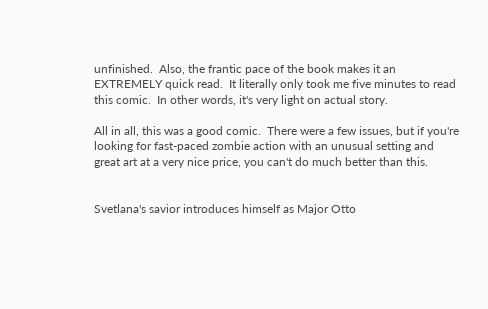unfinished.  Also, the frantic pace of the book makes it an EXTREMELY quick read.  It literally only took me five minutes to read this comic.  In other words, it's very light on actual story.

All in all, this was a good comic.  There were a few issues, but if you're looking for fast-paced zombie action with an unusual setting and great art at a very nice price, you can't do much better than this.


Svetlana's savior introduces himself as Major Otto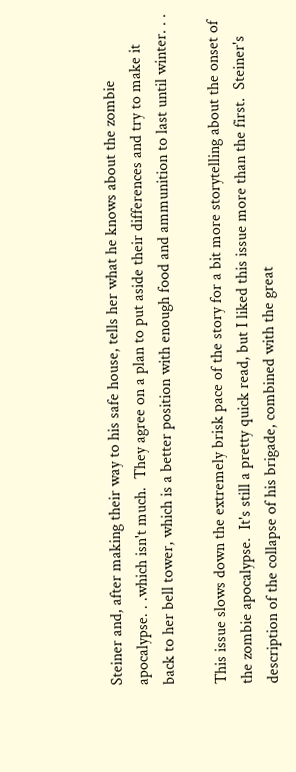Steiner and, after making their way to his safe house, tells her what he knows about the zombie apocalypse. . .which isn't much.  They agree on a plan to put aside their differences and try to make it back to her bell tower, which is a better position with enough food and ammunition to last until winter. . .

This issue slows down the extremely brisk pace of the story for a bit more storytelling about the onset of the zombie apocalypse.  It's still a pretty quick read, but I liked this issue more than the first.  Steiner's description of the collapse of his brigade, combined with the great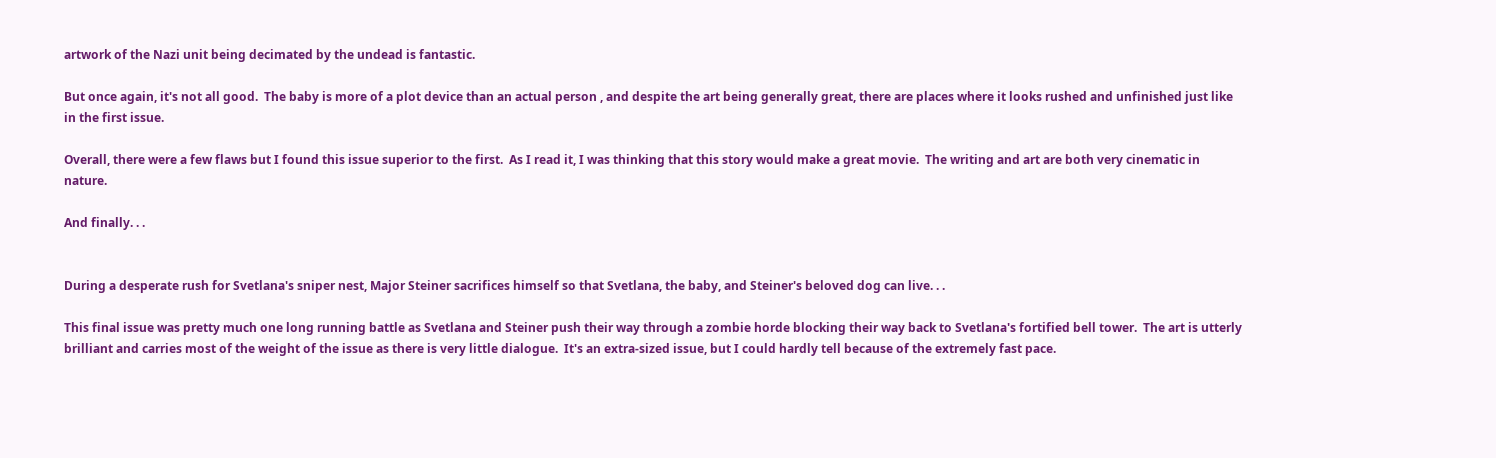artwork of the Nazi unit being decimated by the undead is fantastic.

But once again, it's not all good.  The baby is more of a plot device than an actual person , and despite the art being generally great, there are places where it looks rushed and unfinished just like in the first issue.

Overall, there were a few flaws but I found this issue superior to the first.  As I read it, I was thinking that this story would make a great movie.  The writing and art are both very cinematic in nature.

And finally. . .


During a desperate rush for Svetlana's sniper nest, Major Steiner sacrifices himself so that Svetlana, the baby, and Steiner's beloved dog can live. . .

This final issue was pretty much one long running battle as Svetlana and Steiner push their way through a zombie horde blocking their way back to Svetlana's fortified bell tower.  The art is utterly brilliant and carries most of the weight of the issue as there is very little dialogue.  It's an extra-sized issue, but I could hardly tell because of the extremely fast pace.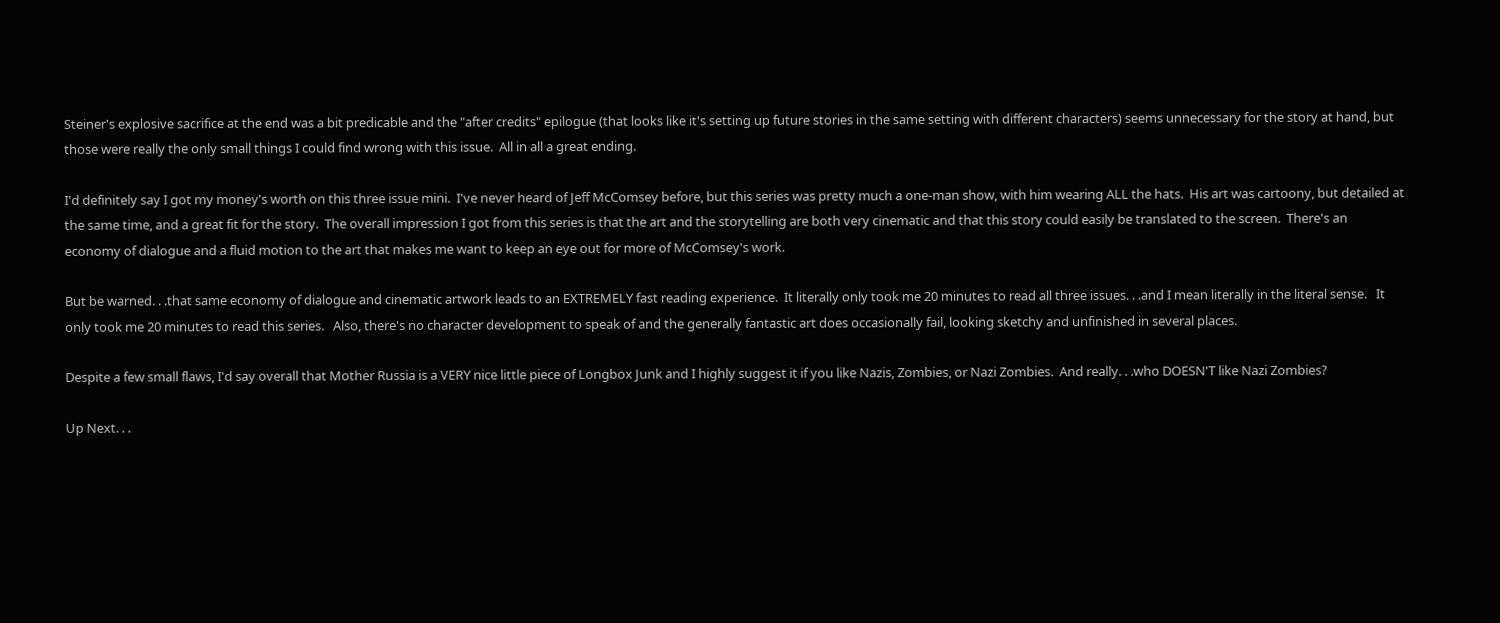Steiner's explosive sacrifice at the end was a bit predicable and the "after credits" epilogue (that looks like it's setting up future stories in the same setting with different characters) seems unnecessary for the story at hand, but those were really the only small things I could find wrong with this issue.  All in all a great ending.

I'd definitely say I got my money's worth on this three issue mini.  I've never heard of Jeff McComsey before, but this series was pretty much a one-man show, with him wearing ALL the hats.  His art was cartoony, but detailed at the same time, and a great fit for the story.  The overall impression I got from this series is that the art and the storytelling are both very cinematic and that this story could easily be translated to the screen.  There's an economy of dialogue and a fluid motion to the art that makes me want to keep an eye out for more of McComsey's work.

But be warned. . .that same economy of dialogue and cinematic artwork leads to an EXTREMELY fast reading experience.  It literally only took me 20 minutes to read all three issues. . .and I mean literally in the literal sense.   It only took me 20 minutes to read this series.   Also, there's no character development to speak of and the generally fantastic art does occasionally fail, looking sketchy and unfinished in several places.

Despite a few small flaws, I'd say overall that Mother Russia is a VERY nice little piece of Longbox Junk and I highly suggest it if you like Nazis, Zombies, or Nazi Zombies.  And really. . .who DOESN'T like Nazi Zombies?

Up Next. . .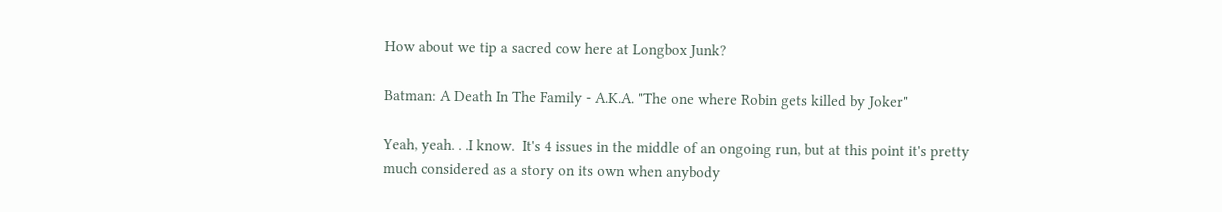How about we tip a sacred cow here at Longbox Junk?

Batman: A Death In The Family - A.K.A. "The one where Robin gets killed by Joker"

Yeah, yeah. . .I know.  It's 4 issues in the middle of an ongoing run, but at this point it's pretty much considered as a story on its own when anybody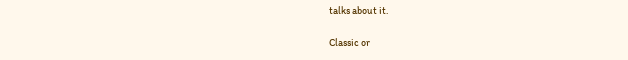talks about it.

Classic or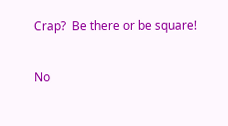Crap?  Be there or be square!

No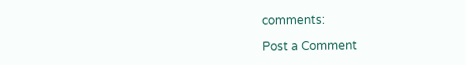comments:

Post a Comment